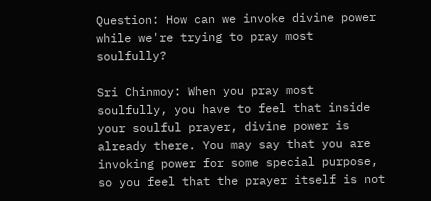Question: How can we invoke divine power while we're trying to pray most soulfully?

Sri Chinmoy: When you pray most soulfully, you have to feel that inside your soulful prayer, divine power is already there. You may say that you are invoking power for some special purpose, so you feel that the prayer itself is not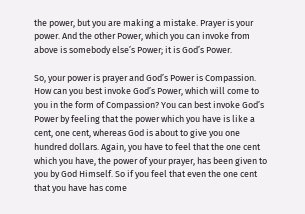the power, but you are making a mistake. Prayer is your power. And the other Power, which you can invoke from above is somebody else’s Power; it is God’s Power.

So, your power is prayer and God’s Power is Compassion. How can you best invoke God’s Power, which will come to you in the form of Compassion? You can best invoke God’s Power by feeling that the power which you have is like a cent, one cent, whereas God is about to give you one hundred dollars. Again, you have to feel that the one cent which you have, the power of your prayer, has been given to you by God Himself. So if you feel that even the one cent that you have has come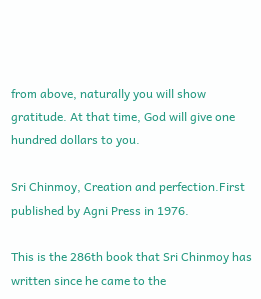from above, naturally you will show gratitude. At that time, God will give one hundred dollars to you.

Sri Chinmoy, Creation and perfection.First published by Agni Press in 1976.

This is the 286th book that Sri Chinmoy has written since he came to the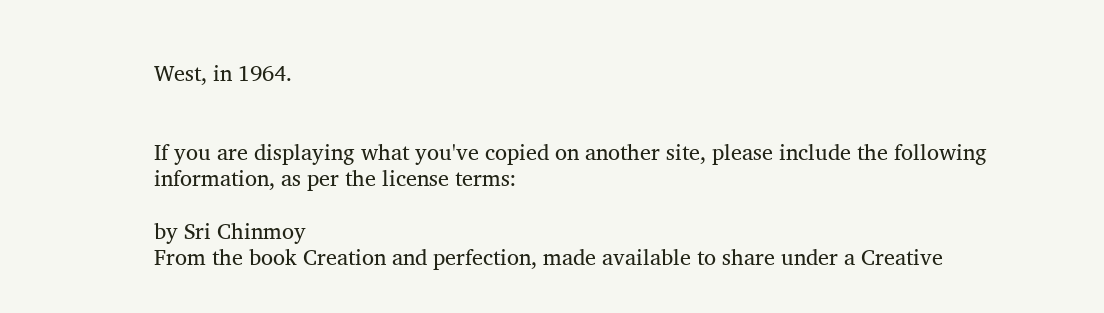West, in 1964.


If you are displaying what you've copied on another site, please include the following information, as per the license terms:

by Sri Chinmoy
From the book Creation and perfection, made available to share under a Creative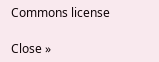Commons license

Close »